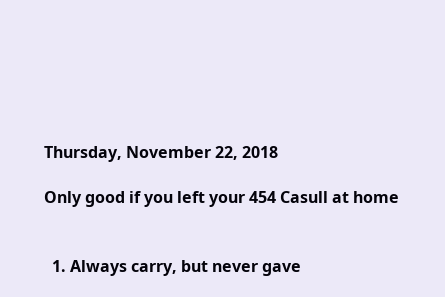Thursday, November 22, 2018

Only good if you left your 454 Casull at home


  1. Always carry, but never gave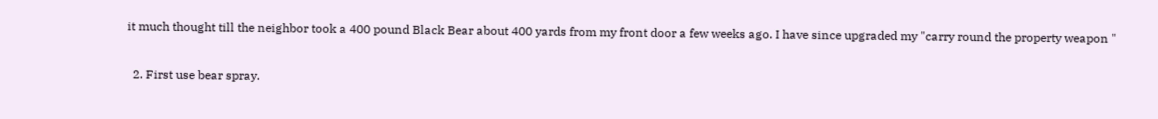it much thought till the neighbor took a 400 pound Black Bear about 400 yards from my front door a few weeks ago. I have since upgraded my "carry round the property weapon "

  2. First use bear spray.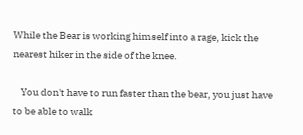While the Bear is working himself into a rage, kick the nearest hiker in the side of the knee.

    You don't have to run faster than the bear, you just have to be able to walk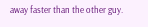away faster than the other guy.